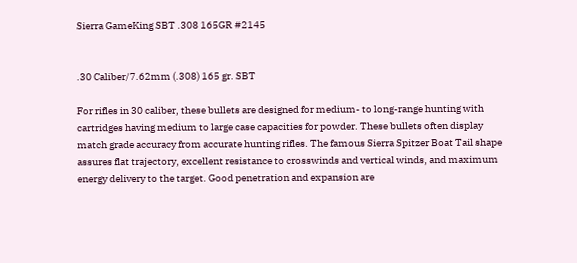Sierra GameKing SBT .308 165GR #2145


.30 Caliber/7.62mm (.308) 165 gr. SBT

For rifles in 30 caliber, these bullets are designed for medium- to long-range hunting with cartridges having medium to large case capacities for powder. These bullets often display match grade accuracy from accurate hunting rifles. The famous Sierra Spitzer Boat Tail shape assures flat trajectory, excellent resistance to crosswinds and vertical winds, and maximum energy delivery to the target. Good penetration and expansion are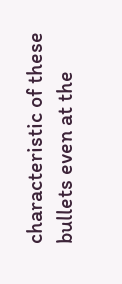characteristic of these bullets even at the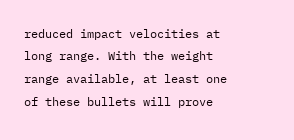reduced impact velocities at long range. With the weight range available, at least one of these bullets will prove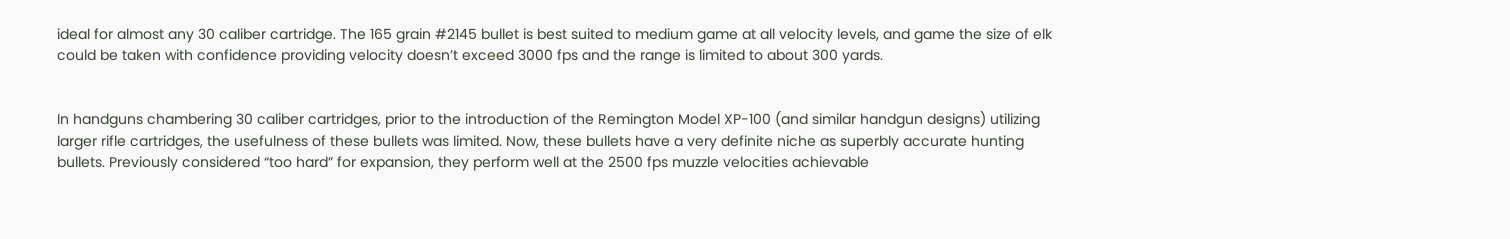ideal for almost any 30 caliber cartridge. The 165 grain #2145 bullet is best suited to medium game at all velocity levels, and game the size of elk could be taken with confidence providing velocity doesn’t exceed 3000 fps and the range is limited to about 300 yards.


In handguns chambering 30 caliber cartridges, prior to the introduction of the Remington Model XP-100 (and similar handgun designs) utilizing larger rifle cartridges, the usefulness of these bullets was limited. Now, these bullets have a very definite niche as superbly accurate hunting bullets. Previously considered “too hard” for expansion, they perform well at the 2500 fps muzzle velocities achievable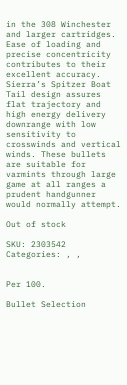in the 308 Winchester and larger cartridges. Ease of loading and precise concentricity contributes to their excellent accuracy. Sierra’s Spitzer Boat Tail design assures flat trajectory and high energy delivery downrange with low sensitivity to crosswinds and vertical winds. These bullets are suitable for varmints through large game at all ranges a prudent handgunner would normally attempt.

Out of stock

SKU: 2303542 Categories: , ,


Per 100.

Bullet Selection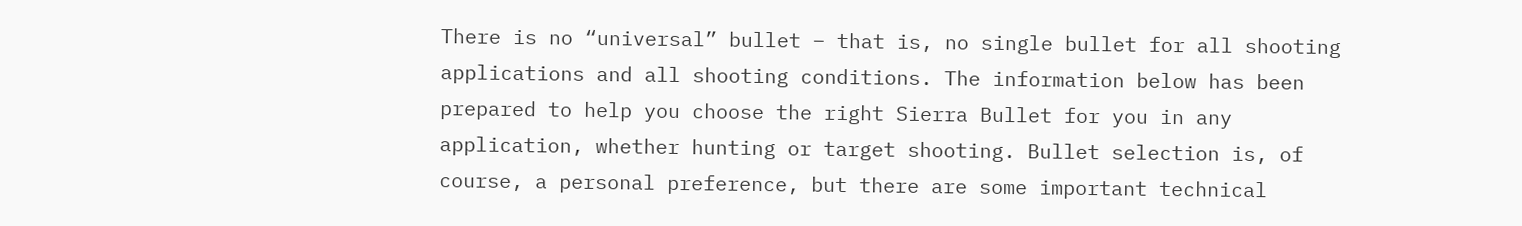There is no “universal” bullet – that is, no single bullet for all shooting applications and all shooting conditions. The information below has been prepared to help you choose the right Sierra Bullet for you in any application, whether hunting or target shooting. Bullet selection is, of course, a personal preference, but there are some important technical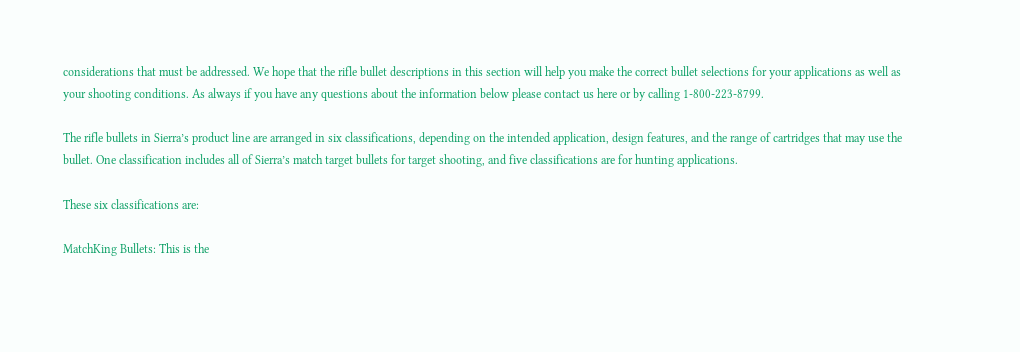considerations that must be addressed. We hope that the rifle bullet descriptions in this section will help you make the correct bullet selections for your applications as well as your shooting conditions. As always if you have any questions about the information below please contact us here or by calling 1-800-223-8799.

The rifle bullets in Sierra’s product line are arranged in six classifications, depending on the intended application, design features, and the range of cartridges that may use the bullet. One classification includes all of Sierra’s match target bullets for target shooting, and five classifications are for hunting applications.

These six classifications are:

MatchKing Bullets: This is the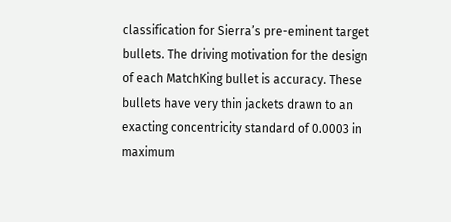classification for Sierra’s pre-eminent target bullets. The driving motivation for the design of each MatchKing bullet is accuracy. These bullets have very thin jackets drawn to an exacting concentricity standard of 0.0003 in maximum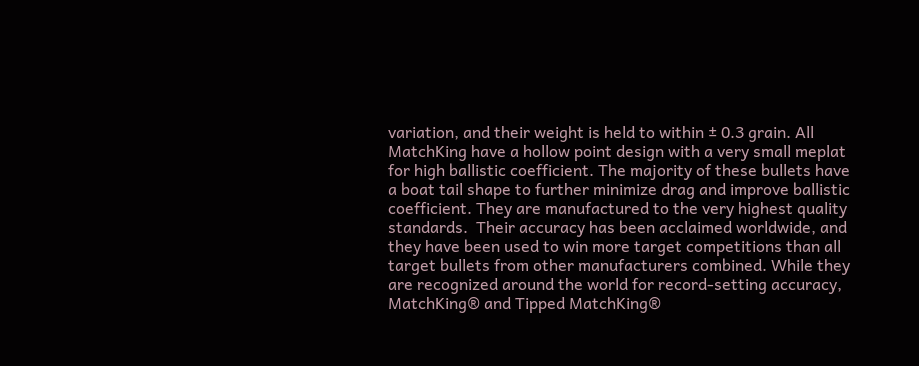variation, and their weight is held to within ± 0.3 grain. All MatchKing have a hollow point design with a very small meplat for high ballistic coefficient. The majority of these bullets have a boat tail shape to further minimize drag and improve ballistic coefficient. They are manufactured to the very highest quality standards.  Their accuracy has been acclaimed worldwide, and they have been used to win more target competitions than all target bullets from other manufacturers combined. While they are recognized around the world for record-setting accuracy, MatchKing® and Tipped MatchKing®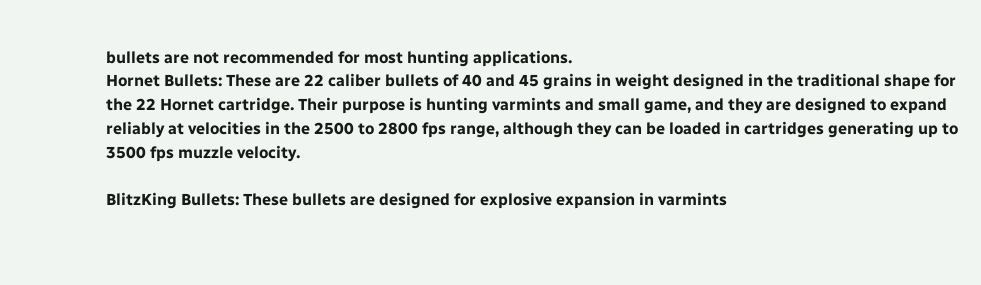bullets are not recommended for most hunting applications.
Hornet Bullets: These are 22 caliber bullets of 40 and 45 grains in weight designed in the traditional shape for the 22 Hornet cartridge. Their purpose is hunting varmints and small game, and they are designed to expand reliably at velocities in the 2500 to 2800 fps range, although they can be loaded in cartridges generating up to 3500 fps muzzle velocity.

BlitzKing Bullets: These bullets are designed for explosive expansion in varmints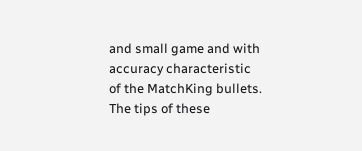and small game and with accuracy characteristic of the MatchKing bullets. The tips of these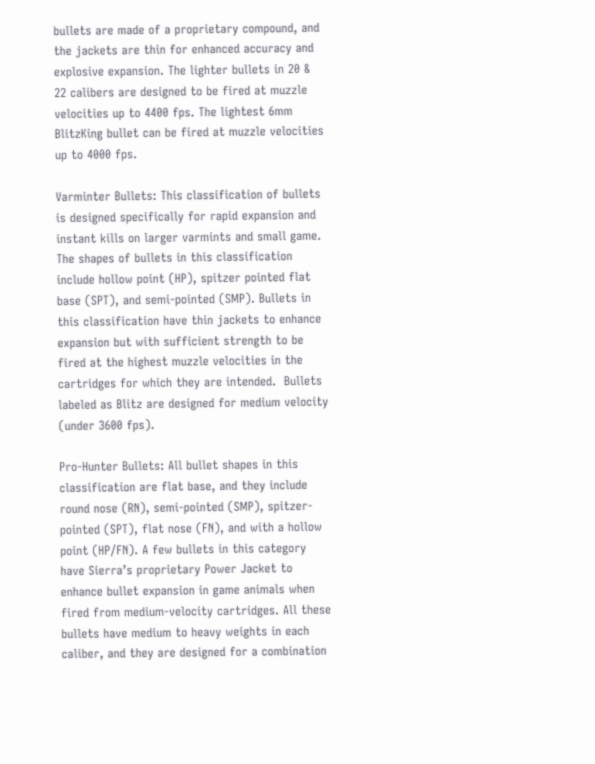bullets are made of a proprietary compound, and the jackets are thin for enhanced accuracy and explosive expansion. The lighter bullets in 20 & 22 calibers are designed to be fired at muzzle velocities up to 4400 fps. The lightest 6mm BlitzKing bullet can be fired at muzzle velocities up to 4000 fps.

Varminter Bullets: This classification of bullets is designed specifically for rapid expansion and instant kills on larger varmints and small game. The shapes of bullets in this classification include hollow point (HP), spitzer pointed flat base (SPT), and semi-pointed (SMP). Bullets in this classification have thin jackets to enhance expansion but with sufficient strength to be fired at the highest muzzle velocities in the cartridges for which they are intended.  Bullets labeled as Blitz are designed for medium velocity (under 3600 fps).

Pro-Hunter Bullets: All bullet shapes in this classification are flat base, and they include round nose (RN), semi-pointed (SMP), spitzer-pointed (SPT), flat nose (FN), and with a hollow point (HP/FN). A few bullets in this category have Sierra’s proprietary Power Jacket to enhance bullet expansion in game animals when fired from medium-velocity cartridges. All these bullets have medium to heavy weights in each caliber, and they are designed for a combination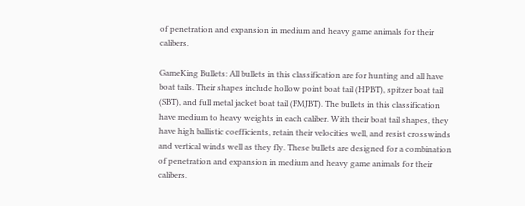of penetration and expansion in medium and heavy game animals for their calibers.

GameKing Bullets: All bullets in this classification are for hunting and all have boat tails. Their shapes include hollow point boat tail (HPBT), spitzer boat tail (SBT), and full metal jacket boat tail (FMJBT). The bullets in this classification have medium to heavy weights in each caliber. With their boat tail shapes, they have high ballistic coefficients, retain their velocities well, and resist crosswinds and vertical winds well as they fly. These bullets are designed for a combination of penetration and expansion in medium and heavy game animals for their calibers.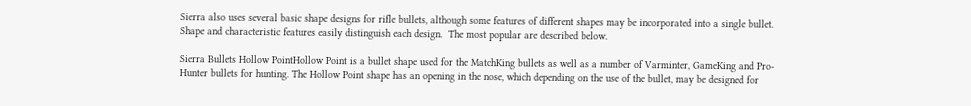Sierra also uses several basic shape designs for rifle bullets, although some features of different shapes may be incorporated into a single bullet. Shape and characteristic features easily distinguish each design.  The most popular are described below.

Sierra Bullets Hollow PointHollow Point is a bullet shape used for the MatchKing bullets as well as a number of Varminter, GameKing and Pro-Hunter bullets for hunting. The Hollow Point shape has an opening in the nose, which depending on the use of the bullet, may be designed for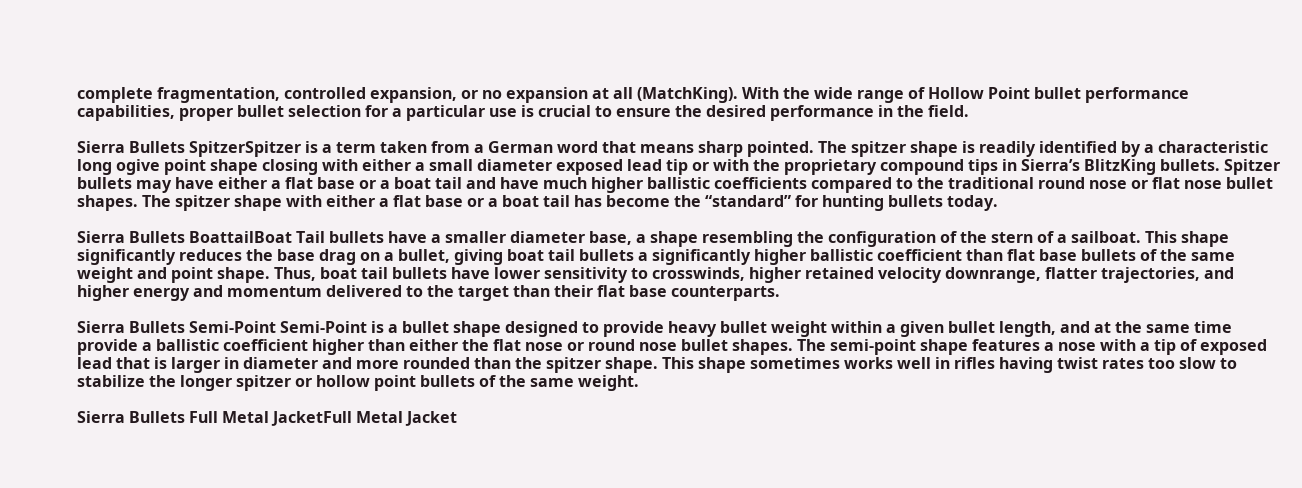complete fragmentation, controlled expansion, or no expansion at all (MatchKing). With the wide range of Hollow Point bullet performance capabilities, proper bullet selection for a particular use is crucial to ensure the desired performance in the field.

Sierra Bullets SpitzerSpitzer is a term taken from a German word that means sharp pointed. The spitzer shape is readily identified by a characteristic long ogive point shape closing with either a small diameter exposed lead tip or with the proprietary compound tips in Sierra’s BlitzKing bullets. Spitzer bullets may have either a flat base or a boat tail and have much higher ballistic coefficients compared to the traditional round nose or flat nose bullet shapes. The spitzer shape with either a flat base or a boat tail has become the “standard” for hunting bullets today.

Sierra Bullets BoattailBoat Tail bullets have a smaller diameter base, a shape resembling the configuration of the stern of a sailboat. This shape significantly reduces the base drag on a bullet, giving boat tail bullets a significantly higher ballistic coefficient than flat base bullets of the same weight and point shape. Thus, boat tail bullets have lower sensitivity to crosswinds, higher retained velocity downrange, flatter trajectories, and higher energy and momentum delivered to the target than their flat base counterparts.

Sierra Bullets Semi-Point Semi-Point is a bullet shape designed to provide heavy bullet weight within a given bullet length, and at the same time provide a ballistic coefficient higher than either the flat nose or round nose bullet shapes. The semi-point shape features a nose with a tip of exposed lead that is larger in diameter and more rounded than the spitzer shape. This shape sometimes works well in rifles having twist rates too slow to stabilize the longer spitzer or hollow point bullets of the same weight.

Sierra Bullets Full Metal JacketFull Metal Jacket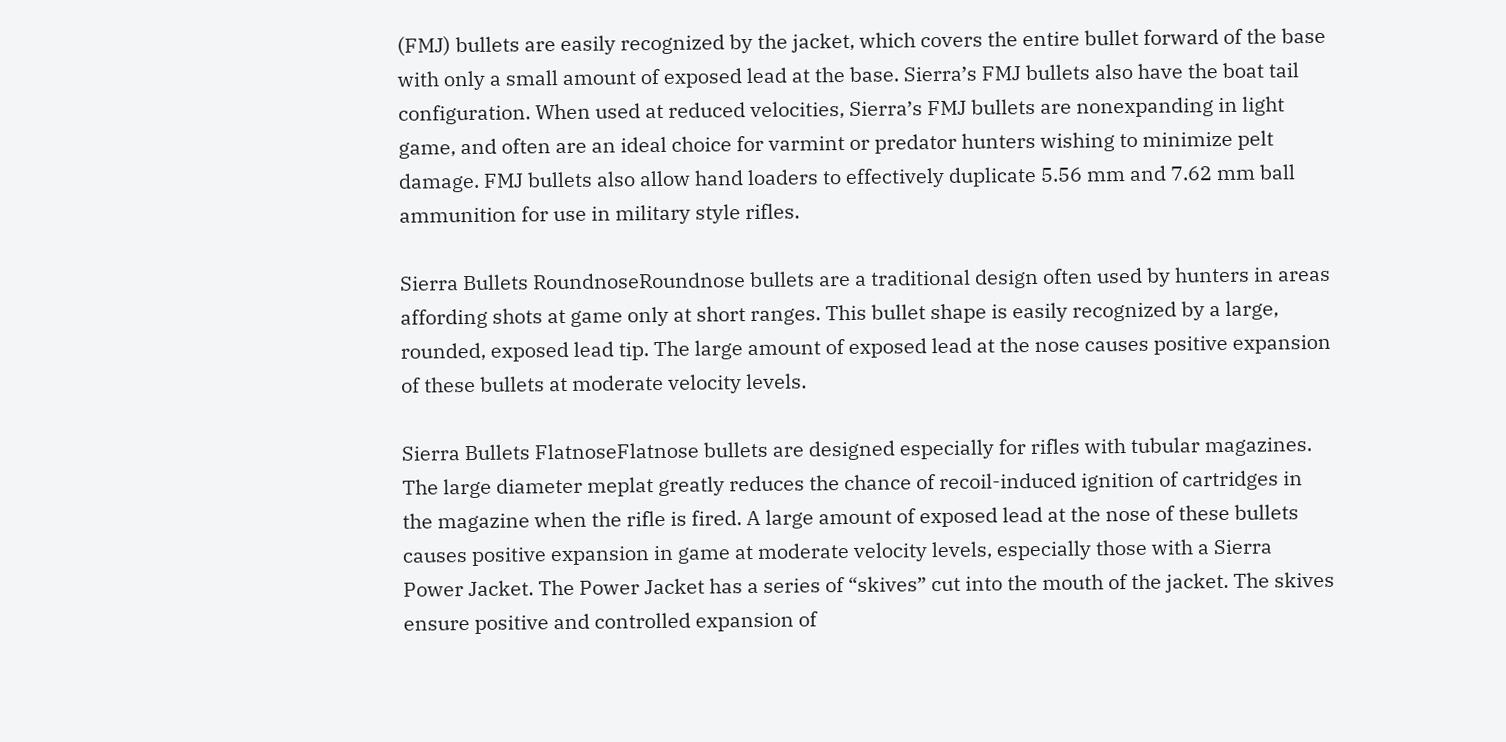(FMJ) bullets are easily recognized by the jacket, which covers the entire bullet forward of the base with only a small amount of exposed lead at the base. Sierra’s FMJ bullets also have the boat tail configuration. When used at reduced velocities, Sierra’s FMJ bullets are nonexpanding in light game, and often are an ideal choice for varmint or predator hunters wishing to minimize pelt damage. FMJ bullets also allow hand loaders to effectively duplicate 5.56 mm and 7.62 mm ball ammunition for use in military style rifles.

Sierra Bullets RoundnoseRoundnose bullets are a traditional design often used by hunters in areas affording shots at game only at short ranges. This bullet shape is easily recognized by a large, rounded, exposed lead tip. The large amount of exposed lead at the nose causes positive expansion of these bullets at moderate velocity levels.

Sierra Bullets FlatnoseFlatnose bullets are designed especially for rifles with tubular magazines. The large diameter meplat greatly reduces the chance of recoil-induced ignition of cartridges in the magazine when the rifle is fired. A large amount of exposed lead at the nose of these bullets causes positive expansion in game at moderate velocity levels, especially those with a Sierra Power Jacket. The Power Jacket has a series of “skives” cut into the mouth of the jacket. The skives ensure positive and controlled expansion of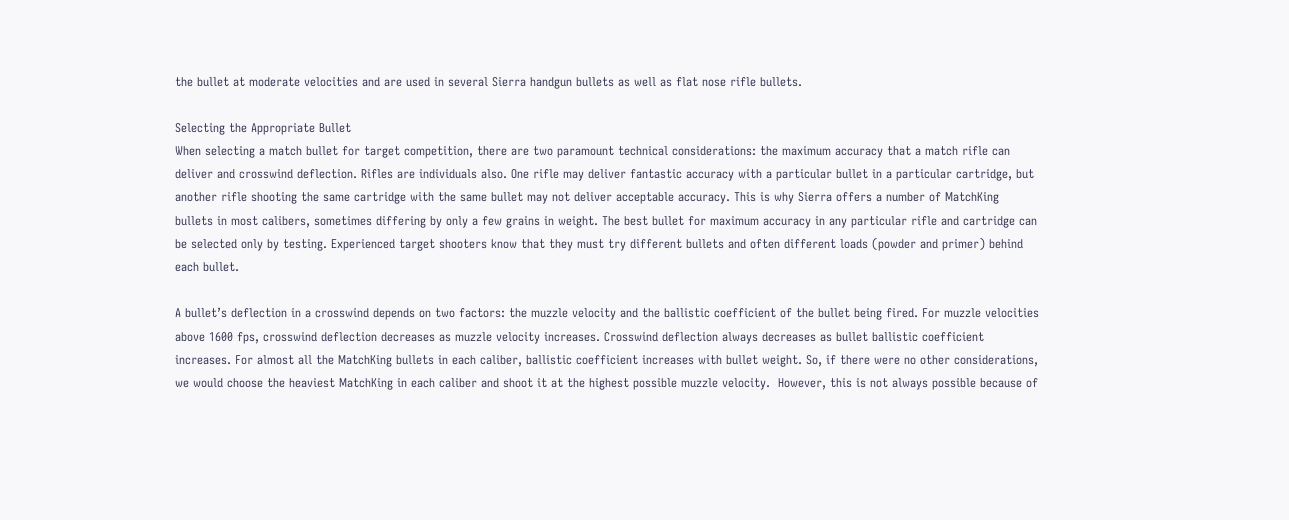the bullet at moderate velocities and are used in several Sierra handgun bullets as well as flat nose rifle bullets.

Selecting the Appropriate Bullet
When selecting a match bullet for target competition, there are two paramount technical considerations: the maximum accuracy that a match rifle can deliver and crosswind deflection. Rifles are individuals also. One rifle may deliver fantastic accuracy with a particular bullet in a particular cartridge, but another rifle shooting the same cartridge with the same bullet may not deliver acceptable accuracy. This is why Sierra offers a number of MatchKing bullets in most calibers, sometimes differing by only a few grains in weight. The best bullet for maximum accuracy in any particular rifle and cartridge can be selected only by testing. Experienced target shooters know that they must try different bullets and often different loads (powder and primer) behind each bullet.

A bullet’s deflection in a crosswind depends on two factors: the muzzle velocity and the ballistic coefficient of the bullet being fired. For muzzle velocities above 1600 fps, crosswind deflection decreases as muzzle velocity increases. Crosswind deflection always decreases as bullet ballistic coefficient increases. For almost all the MatchKing bullets in each caliber, ballistic coefficient increases with bullet weight. So, if there were no other considerations, we would choose the heaviest MatchKing in each caliber and shoot it at the highest possible muzzle velocity.  However, this is not always possible because of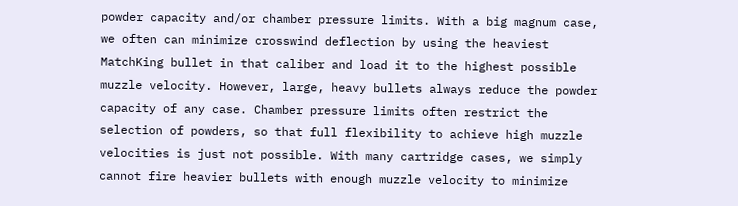powder capacity and/or chamber pressure limits. With a big magnum case, we often can minimize crosswind deflection by using the heaviest MatchKing bullet in that caliber and load it to the highest possible muzzle velocity. However, large, heavy bullets always reduce the powder capacity of any case. Chamber pressure limits often restrict the selection of powders, so that full flexibility to achieve high muzzle velocities is just not possible. With many cartridge cases, we simply cannot fire heavier bullets with enough muzzle velocity to minimize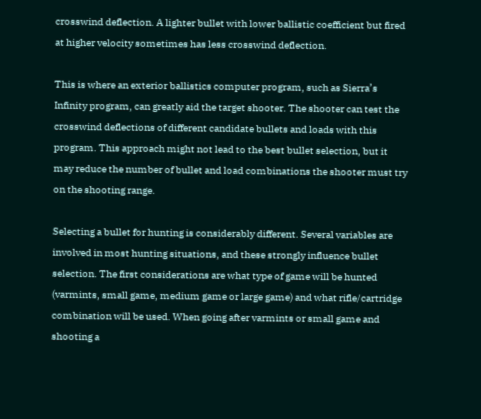crosswind deflection. A lighter bullet with lower ballistic coefficient but fired at higher velocity sometimes has less crosswind deflection.

This is where an exterior ballistics computer program, such as Sierra’s Infinity program, can greatly aid the target shooter. The shooter can test the crosswind deflections of different candidate bullets and loads with this program. This approach might not lead to the best bullet selection, but it may reduce the number of bullet and load combinations the shooter must try on the shooting range.

Selecting a bullet for hunting is considerably different. Several variables are involved in most hunting situations, and these strongly influence bullet selection. The first considerations are what type of game will be hunted (varmints, small game, medium game or large game) and what rifle/cartridge combination will be used. When going after varmints or small game and shooting a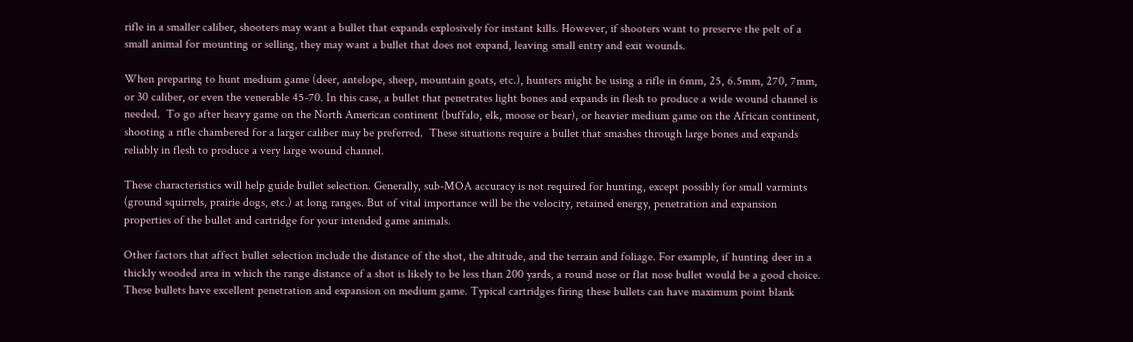rifle in a smaller caliber, shooters may want a bullet that expands explosively for instant kills. However, if shooters want to preserve the pelt of a small animal for mounting or selling, they may want a bullet that does not expand, leaving small entry and exit wounds.

When preparing to hunt medium game (deer, antelope, sheep, mountain goats, etc.), hunters might be using a rifle in 6mm, 25, 6.5mm, 270, 7mm, or 30 caliber, or even the venerable 45-70. In this case, a bullet that penetrates light bones and expands in flesh to produce a wide wound channel is needed.  To go after heavy game on the North American continent (buffalo, elk, moose or bear), or heavier medium game on the African continent, shooting a rifle chambered for a larger caliber may be preferred.  These situations require a bullet that smashes through large bones and expands reliably in flesh to produce a very large wound channel.

These characteristics will help guide bullet selection. Generally, sub-MOA accuracy is not required for hunting, except possibly for small varmints (ground squirrels, prairie dogs, etc.) at long ranges. But of vital importance will be the velocity, retained energy, penetration and expansion properties of the bullet and cartridge for your intended game animals.

Other factors that affect bullet selection include the distance of the shot, the altitude, and the terrain and foliage. For example, if hunting deer in a thickly wooded area in which the range distance of a shot is likely to be less than 200 yards, a round nose or flat nose bullet would be a good choice. These bullets have excellent penetration and expansion on medium game. Typical cartridges firing these bullets can have maximum point blank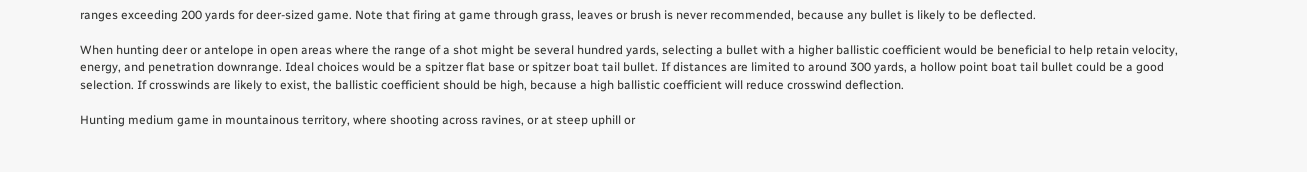ranges exceeding 200 yards for deer-sized game. Note that firing at game through grass, leaves or brush is never recommended, because any bullet is likely to be deflected.

When hunting deer or antelope in open areas where the range of a shot might be several hundred yards, selecting a bullet with a higher ballistic coefficient would be beneficial to help retain velocity, energy, and penetration downrange. Ideal choices would be a spitzer flat base or spitzer boat tail bullet. If distances are limited to around 300 yards, a hollow point boat tail bullet could be a good selection. If crosswinds are likely to exist, the ballistic coefficient should be high, because a high ballistic coefficient will reduce crosswind deflection.

Hunting medium game in mountainous territory, where shooting across ravines, or at steep uphill or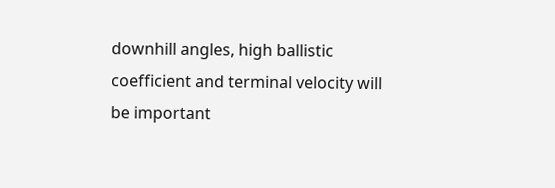downhill angles, high ballistic coefficient and terminal velocity will be important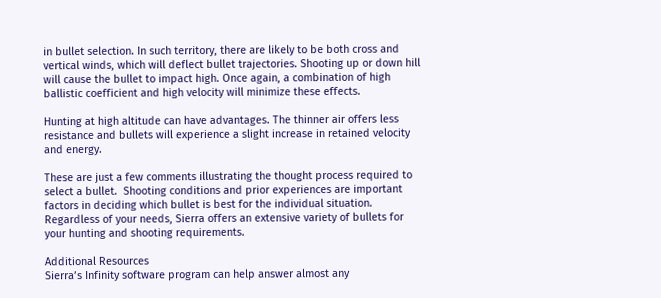in bullet selection. In such territory, there are likely to be both cross and vertical winds, which will deflect bullet trajectories. Shooting up or down hill will cause the bullet to impact high. Once again, a combination of high ballistic coefficient and high velocity will minimize these effects.

Hunting at high altitude can have advantages. The thinner air offers less resistance and bullets will experience a slight increase in retained velocity and energy.

These are just a few comments illustrating the thought process required to select a bullet.  Shooting conditions and prior experiences are important factors in deciding which bullet is best for the individual situation.  Regardless of your needs, Sierra offers an extensive variety of bullets for your hunting and shooting requirements.

Additional Resources
Sierra’s Infinity software program can help answer almost any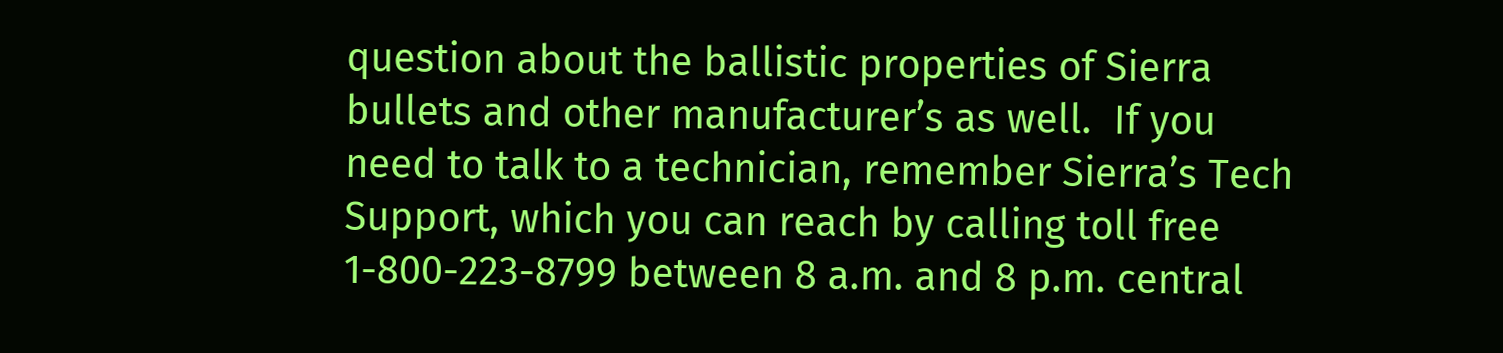question about the ballistic properties of Sierra bullets and other manufacturer’s as well.  If you need to talk to a technician, remember Sierra’s Tech Support, which you can reach by calling toll free 1-800-223-8799 between 8 a.m. and 8 p.m. central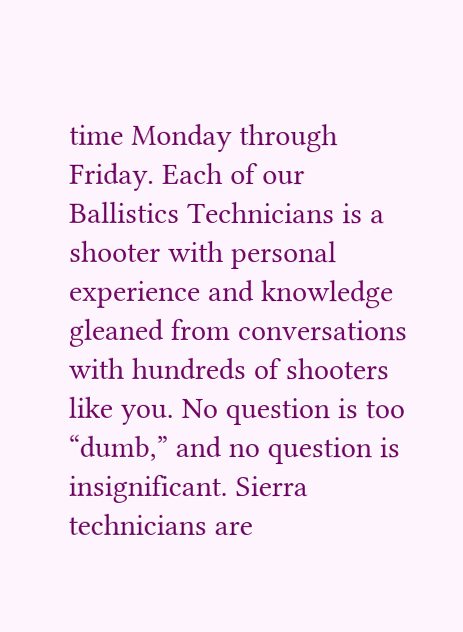time Monday through Friday. Each of our Ballistics Technicians is a shooter with personal experience and knowledge gleaned from conversations with hundreds of shooters like you. No question is too “dumb,” and no question is insignificant. Sierra technicians are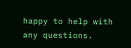happy to help with any questions.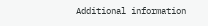Additional information